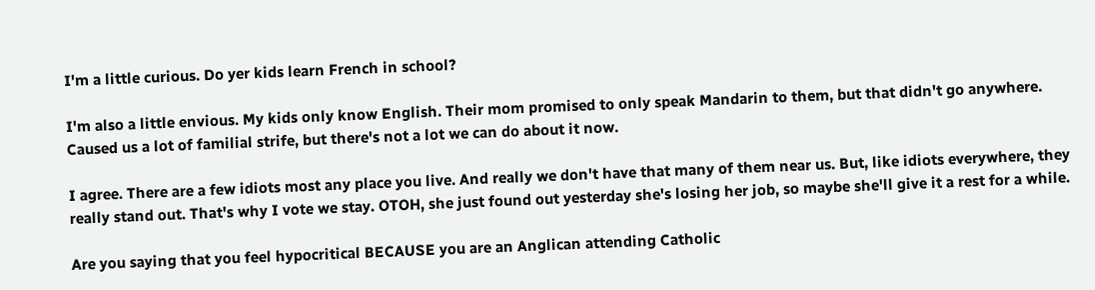I'm a little curious. Do yer kids learn French in school?

I'm also a little envious. My kids only know English. Their mom promised to only speak Mandarin to them, but that didn't go anywhere. Caused us a lot of familial strife, but there's not a lot we can do about it now.

I agree. There are a few idiots most any place you live. And really we don't have that many of them near us. But, like idiots everywhere, they really stand out. That's why I vote we stay. OTOH, she just found out yesterday she's losing her job, so maybe she'll give it a rest for a while.

Are you saying that you feel hypocritical BECAUSE you are an Anglican attending Catholic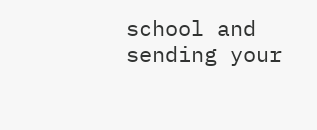school and sending your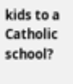kids to a Catholic school?